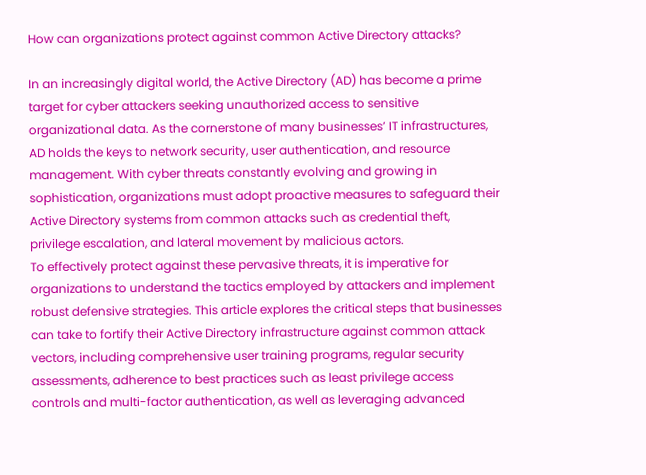How can organizations protect against common Active Directory attacks?

In an increasingly digital world, the Active Directory (AD) has become a prime target for cyber attackers seeking unauthorized access to sensitive organizational data. As the cornerstone of many businesses’ IT infrastructures, AD holds the keys to network security, user authentication, and resource management. With cyber threats constantly evolving and growing in sophistication, organizations must adopt proactive measures to safeguard their Active Directory systems from common attacks such as credential theft, privilege escalation, and lateral movement by malicious actors.
To effectively protect against these pervasive threats, it is imperative for organizations to understand the tactics employed by attackers and implement robust defensive strategies. This article explores the critical steps that businesses can take to fortify their Active Directory infrastructure against common attack vectors, including comprehensive user training programs, regular security assessments, adherence to best practices such as least privilege access controls and multi-factor authentication, as well as leveraging advanced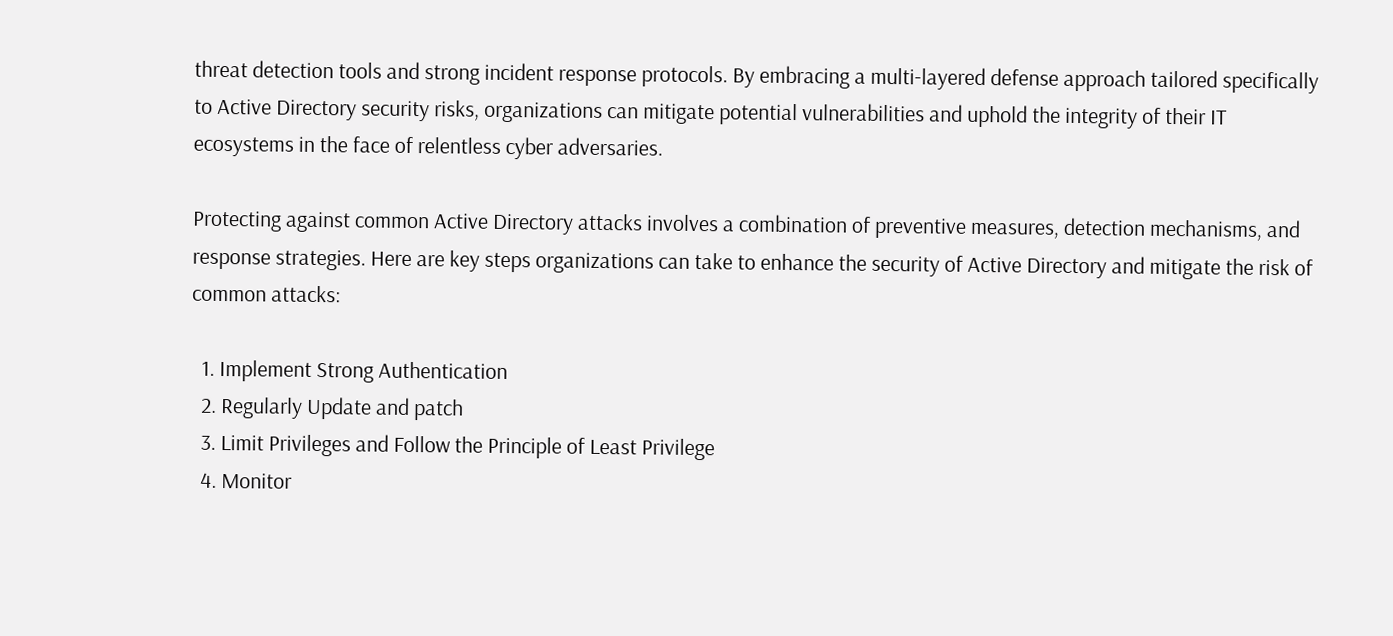threat detection tools and strong incident response protocols. By embracing a multi-layered defense approach tailored specifically to Active Directory security risks, organizations can mitigate potential vulnerabilities and uphold the integrity of their IT ecosystems in the face of relentless cyber adversaries.

Protecting against common Active Directory attacks involves a combination of preventive measures, detection mechanisms, and response strategies. Here are key steps organizations can take to enhance the security of Active Directory and mitigate the risk of common attacks:

  1. Implement Strong Authentication
  2. Regularly Update and patch
  3. Limit Privileges and Follow the Principle of Least Privilege
  4. Monitor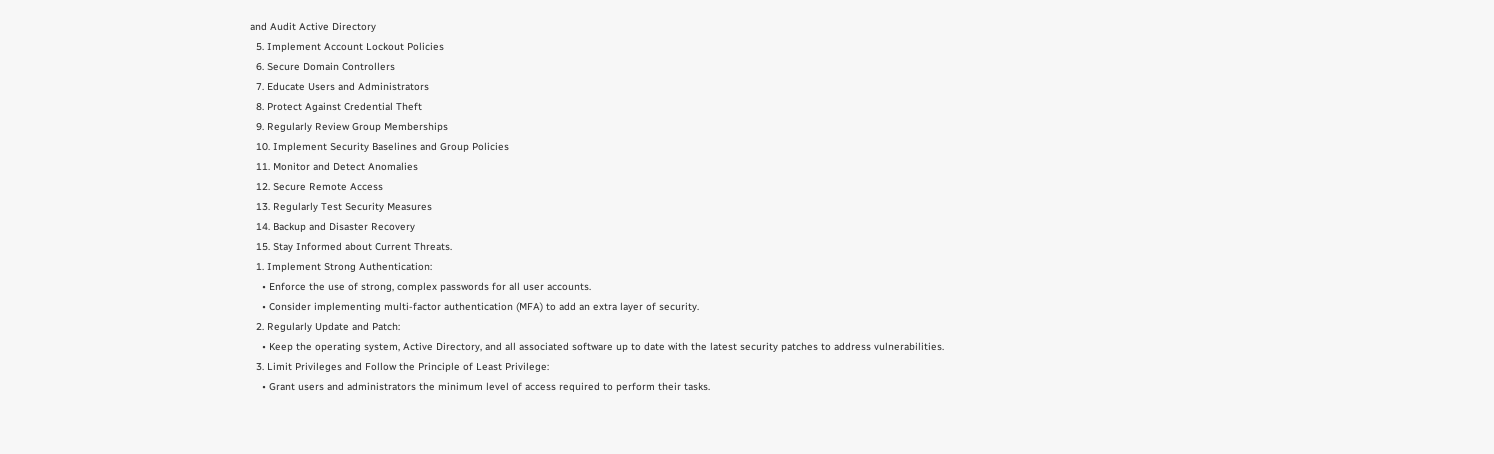and Audit Active Directory
  5. Implement Account Lockout Policies
  6. Secure Domain Controllers
  7. Educate Users and Administrators
  8. Protect Against Credential Theft
  9. Regularly Review Group Memberships
  10. Implement Security Baselines and Group Policies
  11. Monitor and Detect Anomalies
  12. Secure Remote Access
  13. Regularly Test Security Measures
  14. Backup and Disaster Recovery
  15. Stay Informed about Current Threats.
  1. Implement Strong Authentication:
    • Enforce the use of strong, complex passwords for all user accounts.
    • Consider implementing multi-factor authentication (MFA) to add an extra layer of security.
  2. Regularly Update and Patch:
    • Keep the operating system, Active Directory, and all associated software up to date with the latest security patches to address vulnerabilities.
  3. Limit Privileges and Follow the Principle of Least Privilege:
    • Grant users and administrators the minimum level of access required to perform their tasks.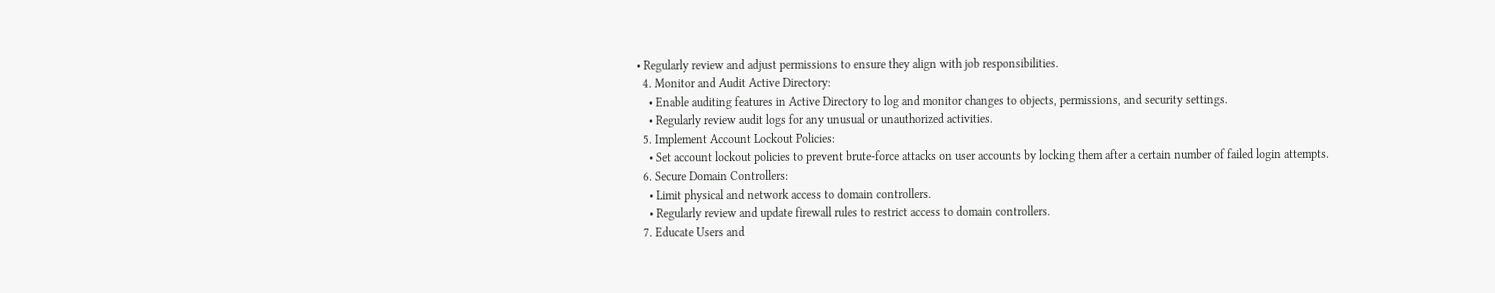• Regularly review and adjust permissions to ensure they align with job responsibilities.
  4. Monitor and Audit Active Directory:
    • Enable auditing features in Active Directory to log and monitor changes to objects, permissions, and security settings.
    • Regularly review audit logs for any unusual or unauthorized activities.
  5. Implement Account Lockout Policies:
    • Set account lockout policies to prevent brute-force attacks on user accounts by locking them after a certain number of failed login attempts.
  6. Secure Domain Controllers:
    • Limit physical and network access to domain controllers.
    • Regularly review and update firewall rules to restrict access to domain controllers.
  7. Educate Users and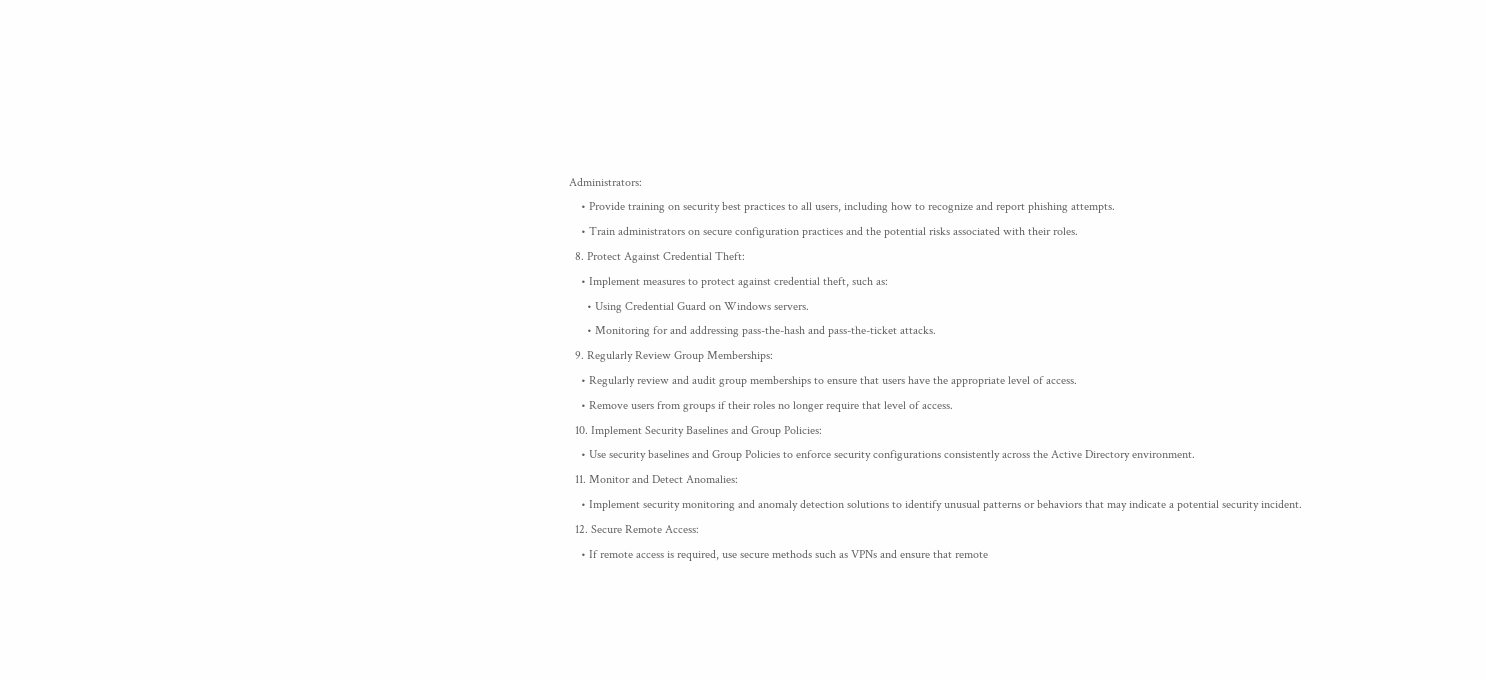Administrators:
    • Provide training on security best practices to all users, including how to recognize and report phishing attempts.
    • Train administrators on secure configuration practices and the potential risks associated with their roles.
  8. Protect Against Credential Theft:
    • Implement measures to protect against credential theft, such as:
      • Using Credential Guard on Windows servers.
      • Monitoring for and addressing pass-the-hash and pass-the-ticket attacks.
  9. Regularly Review Group Memberships:
    • Regularly review and audit group memberships to ensure that users have the appropriate level of access.
    • Remove users from groups if their roles no longer require that level of access.
  10. Implement Security Baselines and Group Policies:
    • Use security baselines and Group Policies to enforce security configurations consistently across the Active Directory environment.
  11. Monitor and Detect Anomalies:
    • Implement security monitoring and anomaly detection solutions to identify unusual patterns or behaviors that may indicate a potential security incident.
  12. Secure Remote Access:
    • If remote access is required, use secure methods such as VPNs and ensure that remote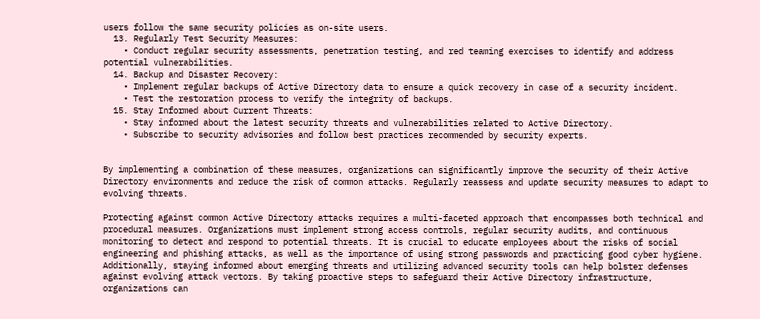users follow the same security policies as on-site users.
  13. Regularly Test Security Measures:
    • Conduct regular security assessments, penetration testing, and red teaming exercises to identify and address potential vulnerabilities.
  14. Backup and Disaster Recovery:
    • Implement regular backups of Active Directory data to ensure a quick recovery in case of a security incident.
    • Test the restoration process to verify the integrity of backups.
  15. Stay Informed about Current Threats:
    • Stay informed about the latest security threats and vulnerabilities related to Active Directory.
    • Subscribe to security advisories and follow best practices recommended by security experts.


By implementing a combination of these measures, organizations can significantly improve the security of their Active Directory environments and reduce the risk of common attacks. Regularly reassess and update security measures to adapt to evolving threats.

Protecting against common Active Directory attacks requires a multi-faceted approach that encompasses both technical and procedural measures. Organizations must implement strong access controls, regular security audits, and continuous monitoring to detect and respond to potential threats. It is crucial to educate employees about the risks of social engineering and phishing attacks, as well as the importance of using strong passwords and practicing good cyber hygiene. Additionally, staying informed about emerging threats and utilizing advanced security tools can help bolster defenses against evolving attack vectors. By taking proactive steps to safeguard their Active Directory infrastructure, organizations can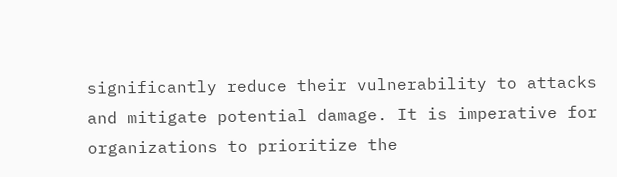significantly reduce their vulnerability to attacks and mitigate potential damage. It is imperative for organizations to prioritize the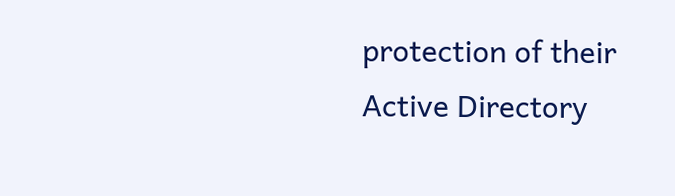protection of their Active Directory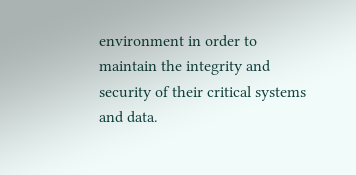environment in order to maintain the integrity and security of their critical systems and data.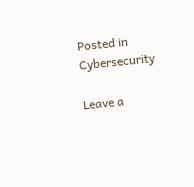Posted in Cybersecurity

Leave a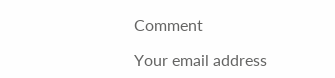Comment

Your email address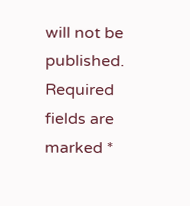will not be published. Required fields are marked *